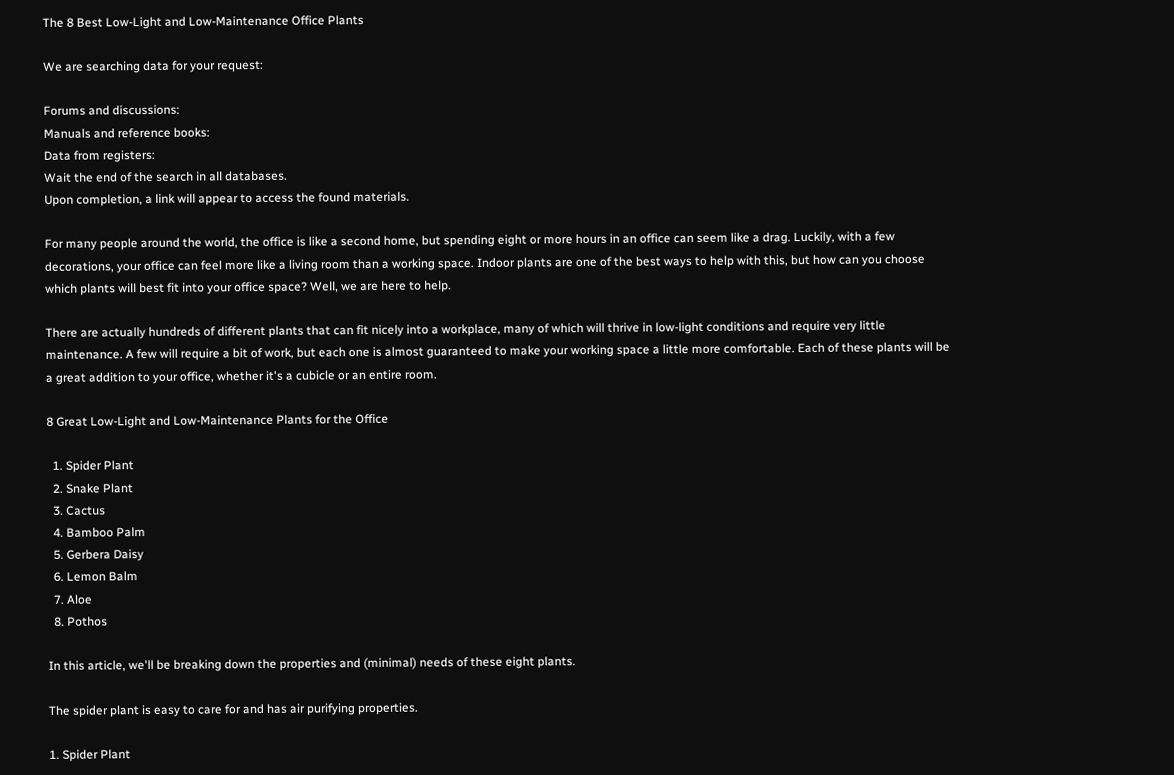The 8 Best Low-Light and Low-Maintenance Office Plants

We are searching data for your request:

Forums and discussions:
Manuals and reference books:
Data from registers:
Wait the end of the search in all databases.
Upon completion, a link will appear to access the found materials.

For many people around the world, the office is like a second home, but spending eight or more hours in an office can seem like a drag. Luckily, with a few decorations, your office can feel more like a living room than a working space. Indoor plants are one of the best ways to help with this, but how can you choose which plants will best fit into your office space? Well, we are here to help.

There are actually hundreds of different plants that can fit nicely into a workplace, many of which will thrive in low-light conditions and require very little maintenance. A few will require a bit of work, but each one is almost guaranteed to make your working space a little more comfortable. Each of these plants will be a great addition to your office, whether it's a cubicle or an entire room.

8 Great Low-Light and Low-Maintenance Plants for the Office

  1. Spider Plant
  2. Snake Plant
  3. Cactus
  4. Bamboo Palm
  5. Gerbera Daisy
  6. Lemon Balm
  7. Aloe
  8. Pothos

In this article, we'll be breaking down the properties and (minimal) needs of these eight plants.

The spider plant is easy to care for and has air purifying properties.

1. Spider Plant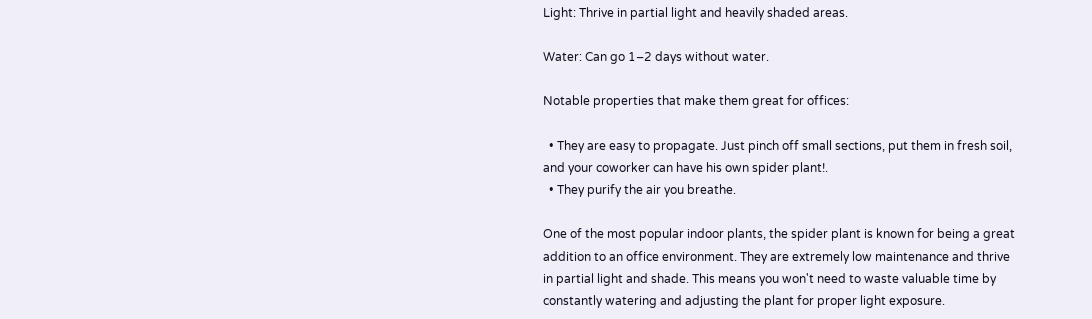Light: Thrive in partial light and heavily shaded areas.

Water: Can go 1–2 days without water.

Notable properties that make them great for offices:

  • They are easy to propagate. Just pinch off small sections, put them in fresh soil, and your coworker can have his own spider plant!.
  • They purify the air you breathe.

One of the most popular indoor plants, the spider plant is known for being a great addition to an office environment. They are extremely low maintenance and thrive in partial light and shade. This means you won't need to waste valuable time by constantly watering and adjusting the plant for proper light exposure.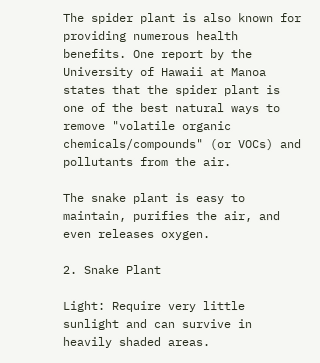The spider plant is also known for providing numerous health benefits. One report by the University of Hawaii at Manoa states that the spider plant is one of the best natural ways to remove "volatile organic chemicals/compounds" (or VOCs) and pollutants from the air.

The snake plant is easy to maintain, purifies the air, and even releases oxygen.

2. Snake Plant

Light: Require very little sunlight and can survive in heavily shaded areas.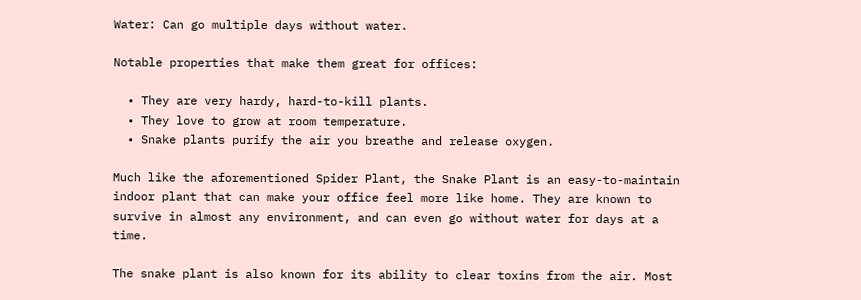Water: Can go multiple days without water.

Notable properties that make them great for offices:

  • They are very hardy, hard-to-kill plants.
  • They love to grow at room temperature.
  • Snake plants purify the air you breathe and release oxygen.

Much like the aforementioned Spider Plant, the Snake Plant is an easy-to-maintain indoor plant that can make your office feel more like home. They are known to survive in almost any environment, and can even go without water for days at a time.

The snake plant is also known for its ability to clear toxins from the air. Most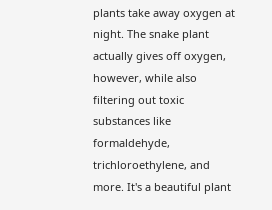plants take away oxygen at night. The snake plant actually gives off oxygen, however, while also filtering out toxic substances like formaldehyde, trichloroethylene, and more. It's a beautiful plant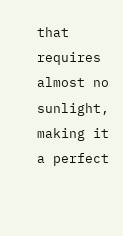that requires almost no sunlight, making it a perfect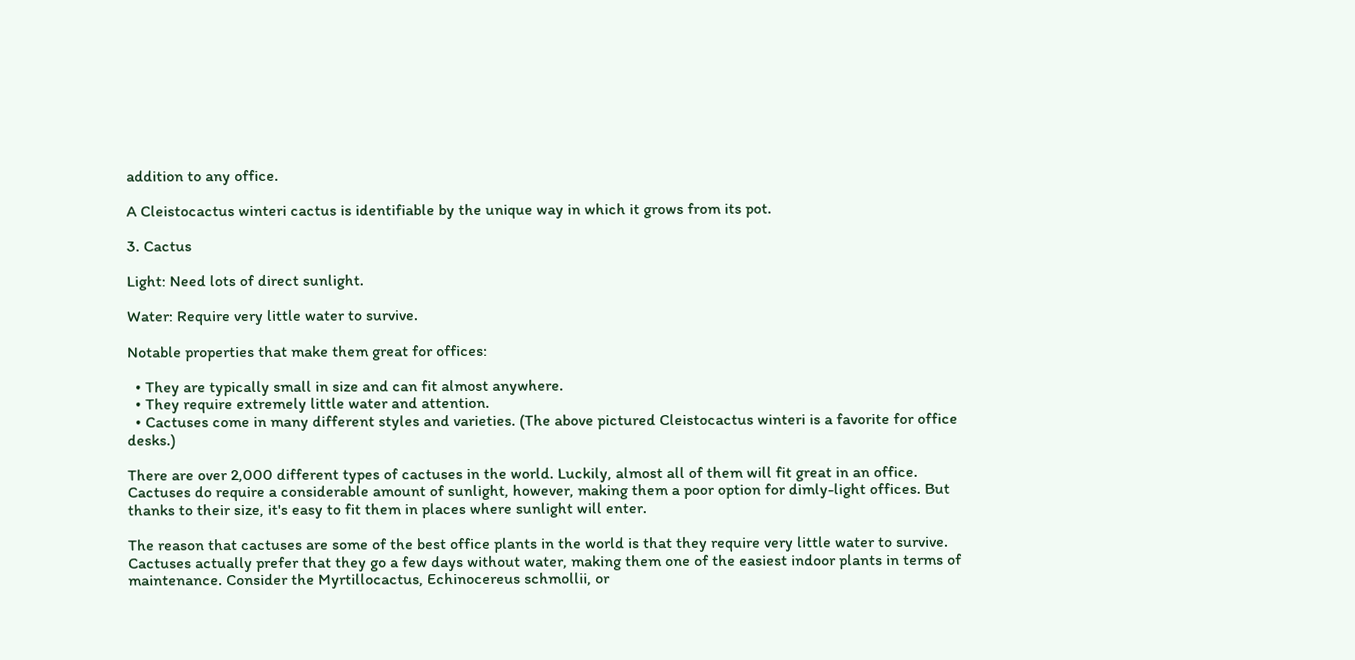addition to any office.

A Cleistocactus winteri cactus is identifiable by the unique way in which it grows from its pot.

3. Cactus

Light: Need lots of direct sunlight.

Water: Require very little water to survive.

Notable properties that make them great for offices:

  • They are typically small in size and can fit almost anywhere.
  • They require extremely little water and attention.
  • Cactuses come in many different styles and varieties. (The above pictured Cleistocactus winteri is a favorite for office desks.)

There are over 2,000 different types of cactuses in the world. Luckily, almost all of them will fit great in an office. Cactuses do require a considerable amount of sunlight, however, making them a poor option for dimly-light offices. But thanks to their size, it's easy to fit them in places where sunlight will enter.

The reason that cactuses are some of the best office plants in the world is that they require very little water to survive. Cactuses actually prefer that they go a few days without water, making them one of the easiest indoor plants in terms of maintenance. Consider the Myrtillocactus, Echinocereus schmollii, or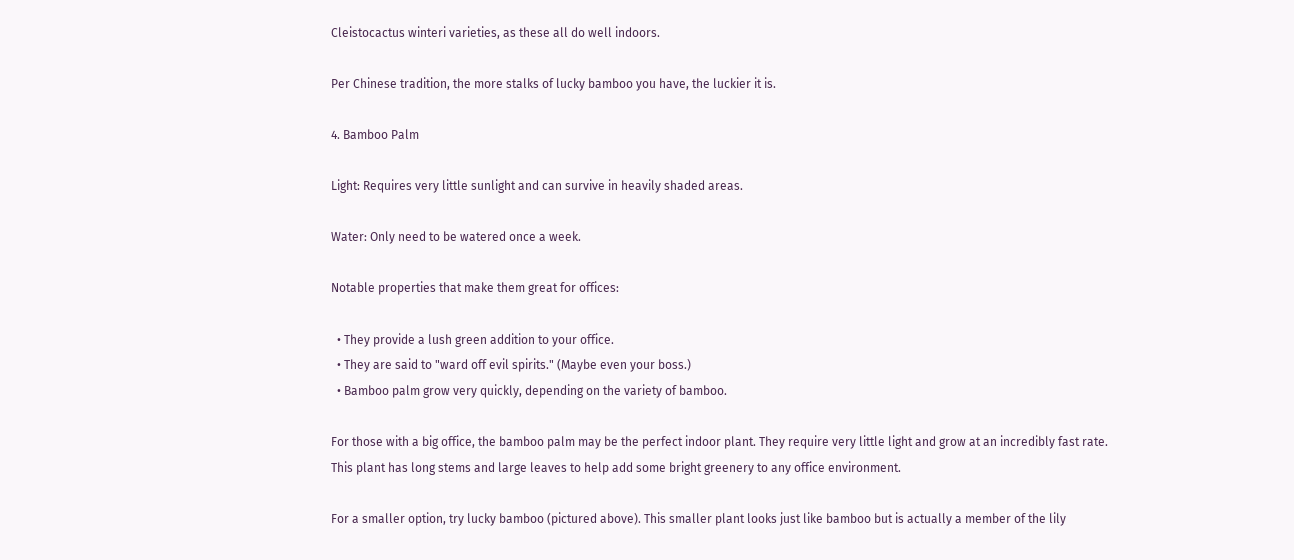Cleistocactus winteri varieties, as these all do well indoors.

Per Chinese tradition, the more stalks of lucky bamboo you have, the luckier it is.

4. Bamboo Palm

Light: Requires very little sunlight and can survive in heavily shaded areas.

Water: Only need to be watered once a week.

Notable properties that make them great for offices:

  • They provide a lush green addition to your office.
  • They are said to "ward off evil spirits." (Maybe even your boss.)
  • Bamboo palm grow very quickly, depending on the variety of bamboo.

For those with a big office, the bamboo palm may be the perfect indoor plant. They require very little light and grow at an incredibly fast rate. This plant has long stems and large leaves to help add some bright greenery to any office environment.

For a smaller option, try lucky bamboo (pictured above). This smaller plant looks just like bamboo but is actually a member of the lily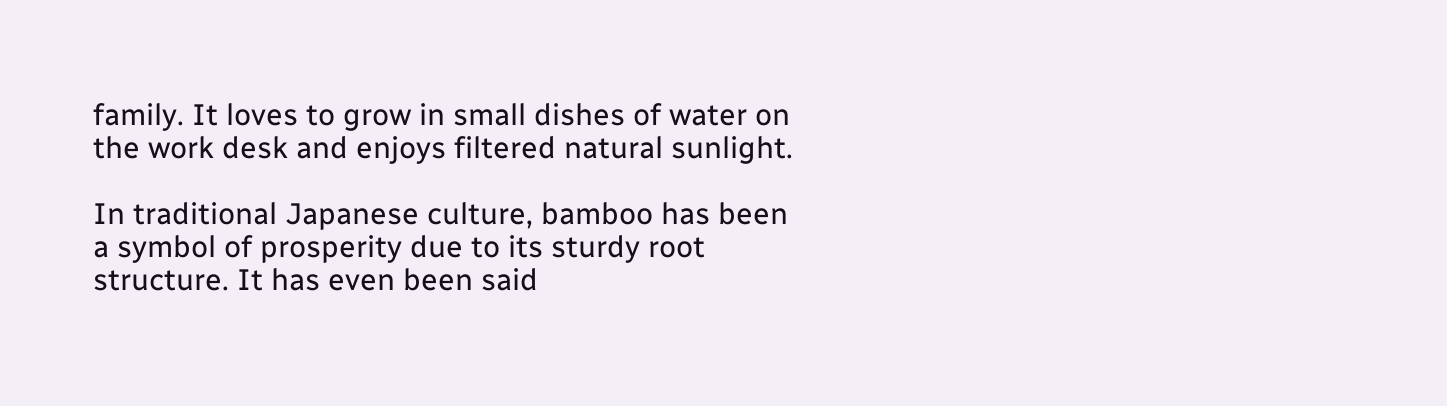family. It loves to grow in small dishes of water on the work desk and enjoys filtered natural sunlight.

In traditional Japanese culture, bamboo has been a symbol of prosperity due to its sturdy root structure. It has even been said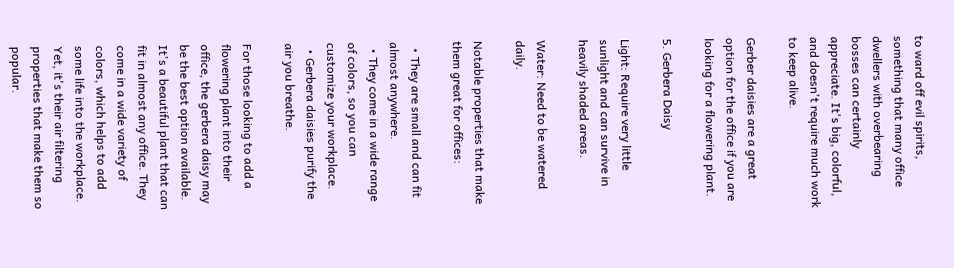to ward off evil spirits, something that many office dwellers with overbearing bosses can certainly appreciate. It's big, colorful, and doesn't require much work to keep alive.

Gerber daisies are a great option for the office if you are looking for a flowering plant.

5. Gerbera Daisy

Light: Require very little sunlight and can survive in heavily shaded areas.

Water: Need to be watered daily.

Notable properties that make them great for offices:

  • They are small and can fit almost anywhere.
  • They come in a wide range of colors, so you can customize your workplace.
  • Gerbera daisies purify the air you breathe.

For those looking to add a flowering plant into their office, the gerbera daisy may be the best option available. It's a beautiful plant that can fit in almost any office. They come in a wide variety of colors, which helps to add some life into the workplace. Yet, it's their air filtering properties that make them so popular.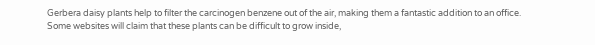Gerbera daisy plants help to filter the carcinogen benzene out of the air, making them a fantastic addition to an office. Some websites will claim that these plants can be difficult to grow inside,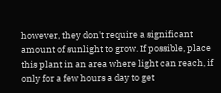however, they don't require a significant amount of sunlight to grow. If possible, place this plant in an area where light can reach, if only for a few hours a day to get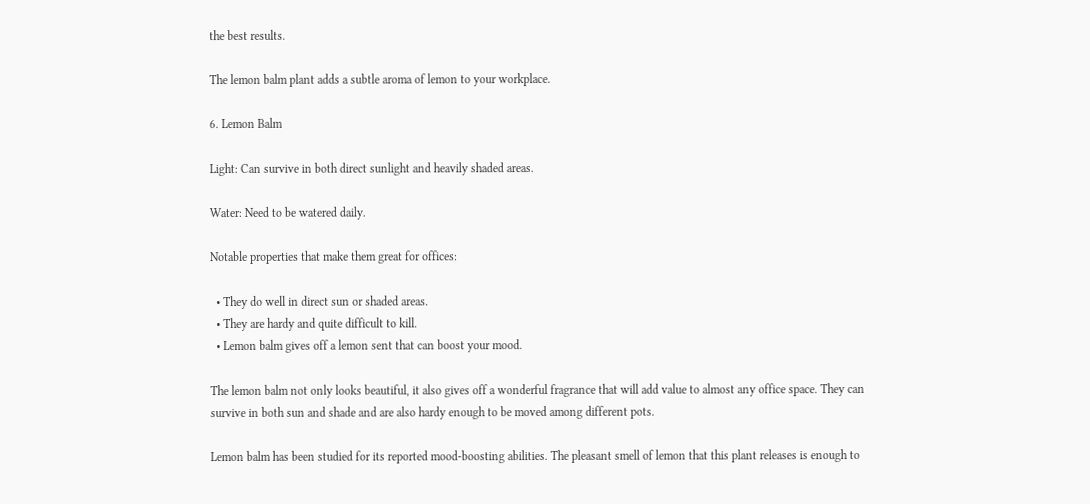the best results.

The lemon balm plant adds a subtle aroma of lemon to your workplace.

6. Lemon Balm

Light: Can survive in both direct sunlight and heavily shaded areas.

Water: Need to be watered daily.

Notable properties that make them great for offices:

  • They do well in direct sun or shaded areas.
  • They are hardy and quite difficult to kill.
  • Lemon balm gives off a lemon sent that can boost your mood.

The lemon balm not only looks beautiful, it also gives off a wonderful fragrance that will add value to almost any office space. They can survive in both sun and shade and are also hardy enough to be moved among different pots.

Lemon balm has been studied for its reported mood-boosting abilities. The pleasant smell of lemon that this plant releases is enough to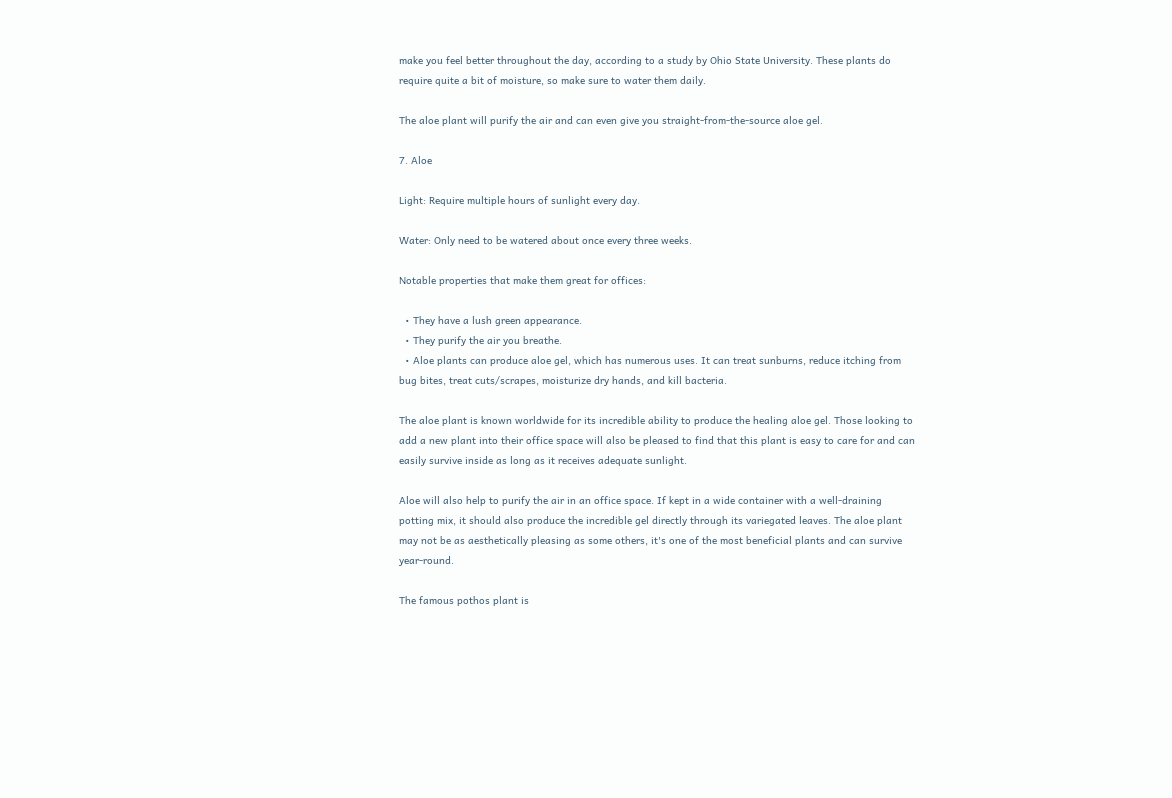make you feel better throughout the day, according to a study by Ohio State University. These plants do require quite a bit of moisture, so make sure to water them daily.

The aloe plant will purify the air and can even give you straight-from-the-source aloe gel.

7. Aloe

Light: Require multiple hours of sunlight every day.

Water: Only need to be watered about once every three weeks.

Notable properties that make them great for offices:

  • They have a lush green appearance.
  • They purify the air you breathe.
  • Aloe plants can produce aloe gel, which has numerous uses. It can treat sunburns, reduce itching from bug bites, treat cuts/scrapes, moisturize dry hands, and kill bacteria.

The aloe plant is known worldwide for its incredible ability to produce the healing aloe gel. Those looking to add a new plant into their office space will also be pleased to find that this plant is easy to care for and can easily survive inside as long as it receives adequate sunlight.

Aloe will also help to purify the air in an office space. If kept in a wide container with a well-draining potting mix, it should also produce the incredible gel directly through its variegated leaves. The aloe plant may not be as aesthetically pleasing as some others, it's one of the most beneficial plants and can survive year-round.

The famous pothos plant is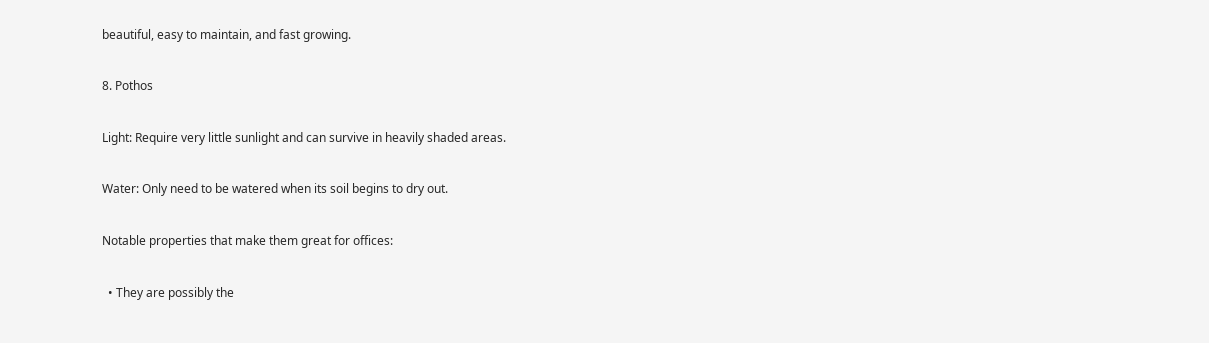beautiful, easy to maintain, and fast growing.

8. Pothos

Light: Require very little sunlight and can survive in heavily shaded areas.

Water: Only need to be watered when its soil begins to dry out.

Notable properties that make them great for offices:

  • They are possibly the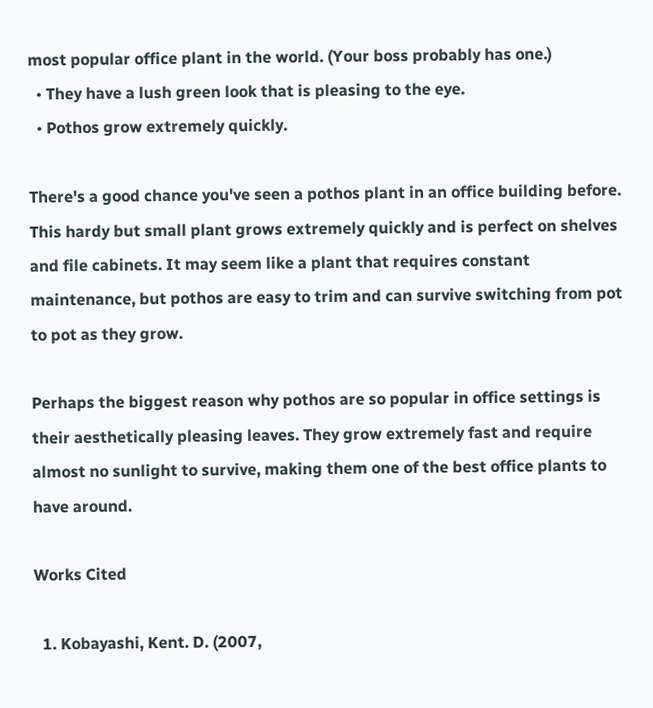most popular office plant in the world. (Your boss probably has one.)
  • They have a lush green look that is pleasing to the eye.
  • Pothos grow extremely quickly.

There's a good chance you've seen a pothos plant in an office building before. This hardy but small plant grows extremely quickly and is perfect on shelves and file cabinets. It may seem like a plant that requires constant maintenance, but pothos are easy to trim and can survive switching from pot to pot as they grow.

Perhaps the biggest reason why pothos are so popular in office settings is their aesthetically pleasing leaves. They grow extremely fast and require almost no sunlight to survive, making them one of the best office plants to have around.

Works Cited

  1. Kobayashi, Kent. D. (2007,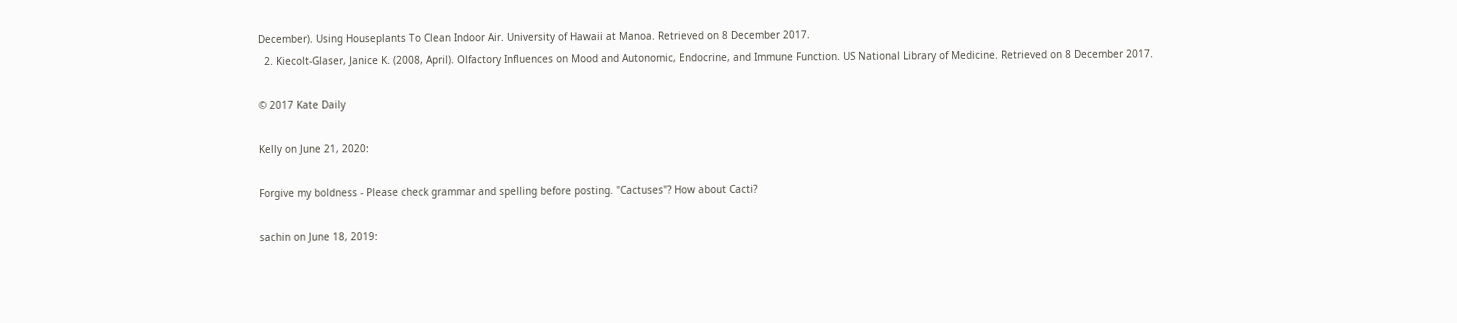December). Using Houseplants To Clean Indoor Air. University of Hawaii at Manoa. Retrieved on 8 December 2017.
  2. Kiecolt-Glaser, Janice K. (2008, April). Olfactory Influences on Mood and Autonomic, Endocrine, and Immune Function. US National Library of Medicine. Retrieved on 8 December 2017.

© 2017 Kate Daily

Kelly on June 21, 2020:

Forgive my boldness - Please check grammar and spelling before posting. "Cactuses"? How about Cacti?

sachin on June 18, 2019: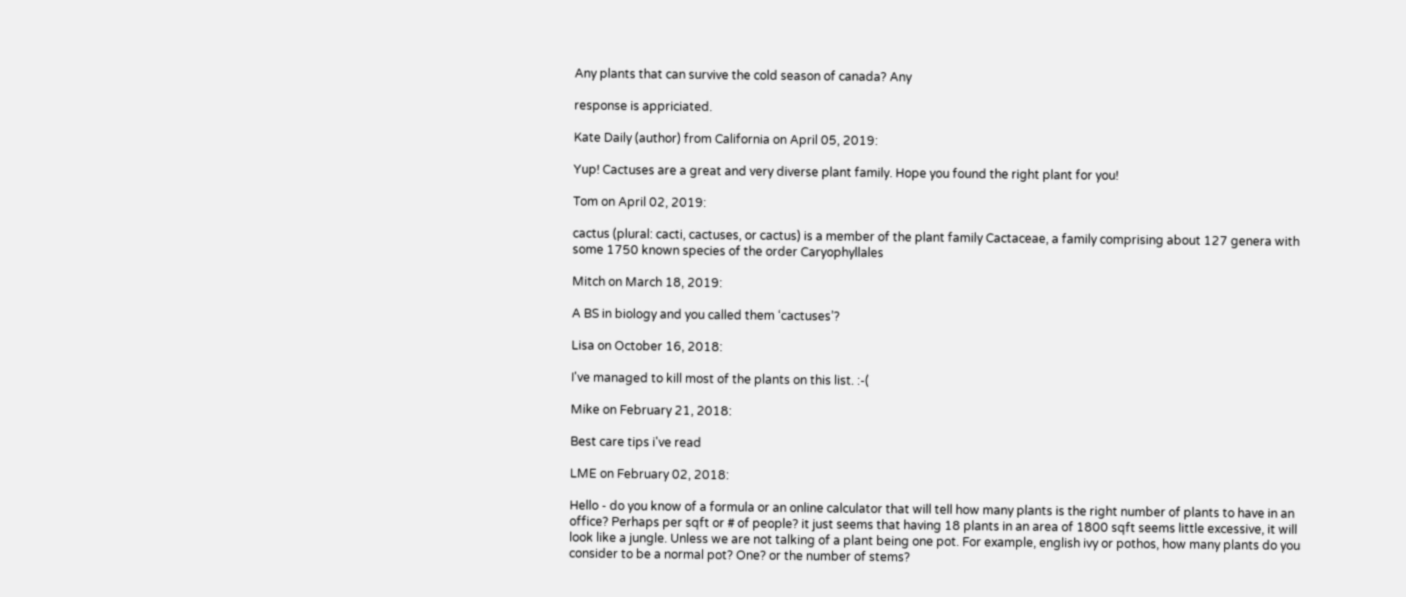Any plants that can survive the cold season of canada? Any

response is appriciated.

Kate Daily (author) from California on April 05, 2019:

Yup! Cactuses are a great and very diverse plant family. Hope you found the right plant for you!

Tom on April 02, 2019:

cactus (plural: cacti, cactuses, or cactus) is a member of the plant family Cactaceae, a family comprising about 127 genera with some 1750 known species of the order Caryophyllales

Mitch on March 18, 2019:

A BS in biology and you called them ‘cactuses’?

Lisa on October 16, 2018:

I've managed to kill most of the plants on this list. :-(

Mike on February 21, 2018:

Best care tips i've read

LME on February 02, 2018:

Hello - do you know of a formula or an online calculator that will tell how many plants is the right number of plants to have in an office? Perhaps per sqft or # of people? it just seems that having 18 plants in an area of 1800 sqft seems little excessive, it will look like a jungle. Unless we are not talking of a plant being one pot. For example, english ivy or pothos, how many plants do you consider to be a normal pot? One? or the number of stems?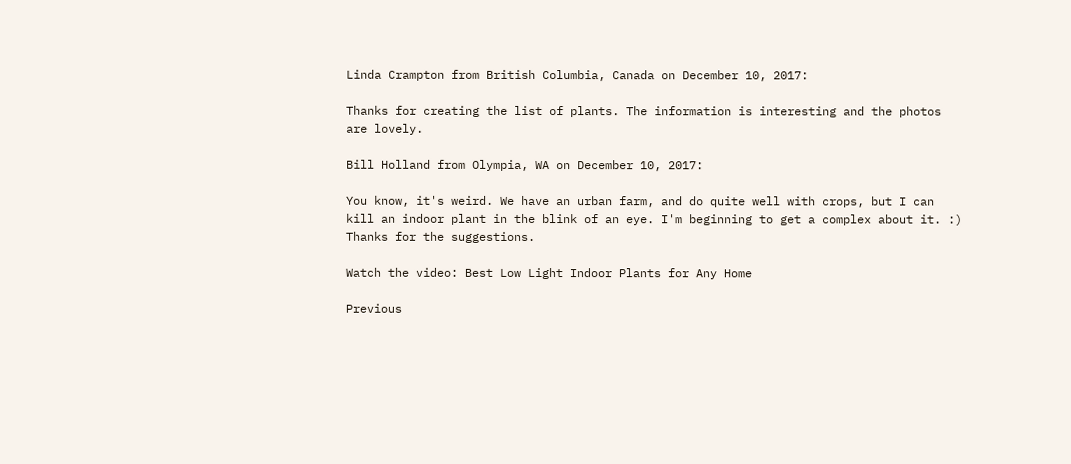Linda Crampton from British Columbia, Canada on December 10, 2017:

Thanks for creating the list of plants. The information is interesting and the photos are lovely.

Bill Holland from Olympia, WA on December 10, 2017:

You know, it's weird. We have an urban farm, and do quite well with crops, but I can kill an indoor plant in the blink of an eye. I'm beginning to get a complex about it. :) Thanks for the suggestions.

Watch the video: Best Low Light Indoor Plants for Any Home

Previous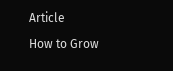Article

How to Grow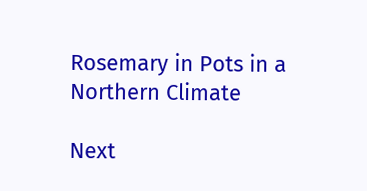Rosemary in Pots in a Northern Climate

Next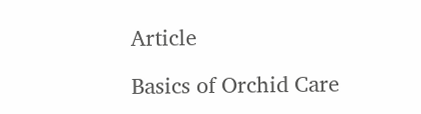Article

Basics of Orchid Care